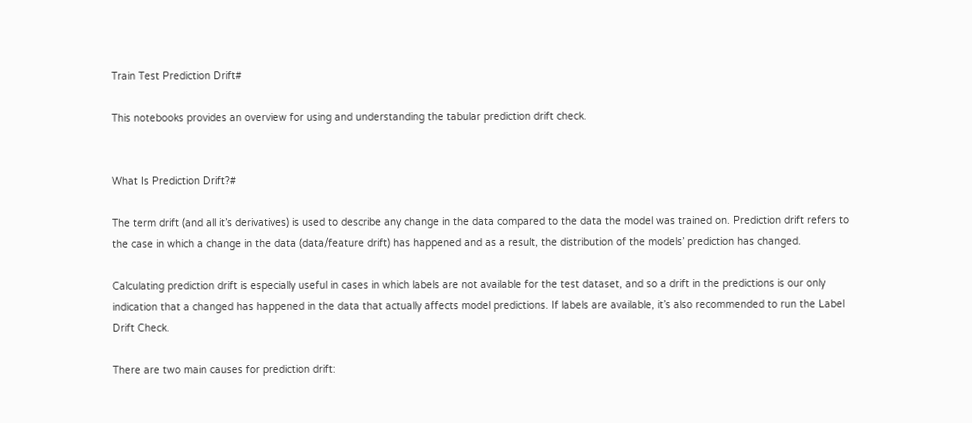Train Test Prediction Drift#

This notebooks provides an overview for using and understanding the tabular prediction drift check.


What Is Prediction Drift?#

The term drift (and all it’s derivatives) is used to describe any change in the data compared to the data the model was trained on. Prediction drift refers to the case in which a change in the data (data/feature drift) has happened and as a result, the distribution of the models’ prediction has changed.

Calculating prediction drift is especially useful in cases in which labels are not available for the test dataset, and so a drift in the predictions is our only indication that a changed has happened in the data that actually affects model predictions. If labels are available, it’s also recommended to run the Label Drift Check.

There are two main causes for prediction drift: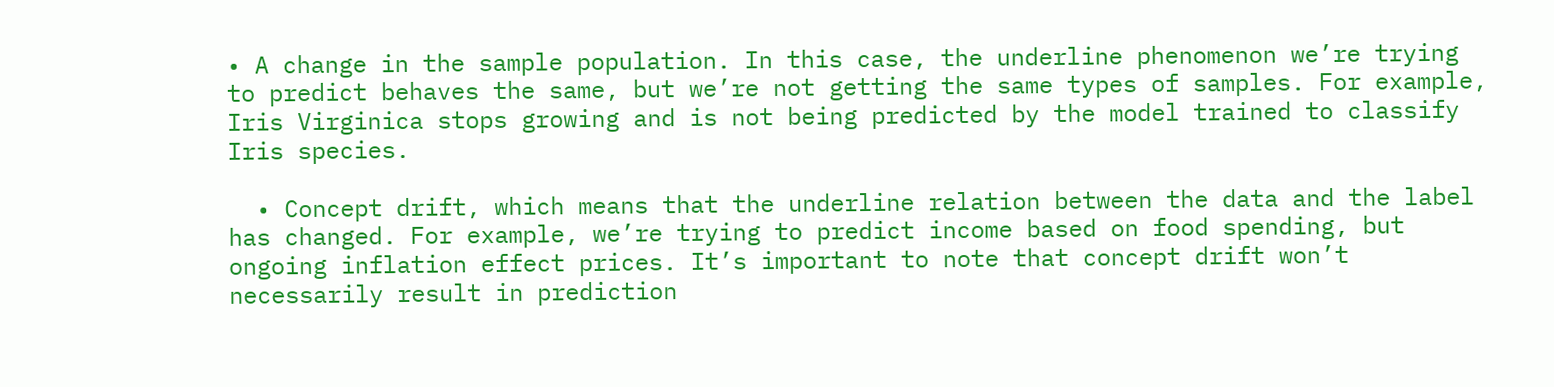• A change in the sample population. In this case, the underline phenomenon we’re trying to predict behaves the same, but we’re not getting the same types of samples. For example, Iris Virginica stops growing and is not being predicted by the model trained to classify Iris species.

  • Concept drift, which means that the underline relation between the data and the label has changed. For example, we’re trying to predict income based on food spending, but ongoing inflation effect prices. It’s important to note that concept drift won’t necessarily result in prediction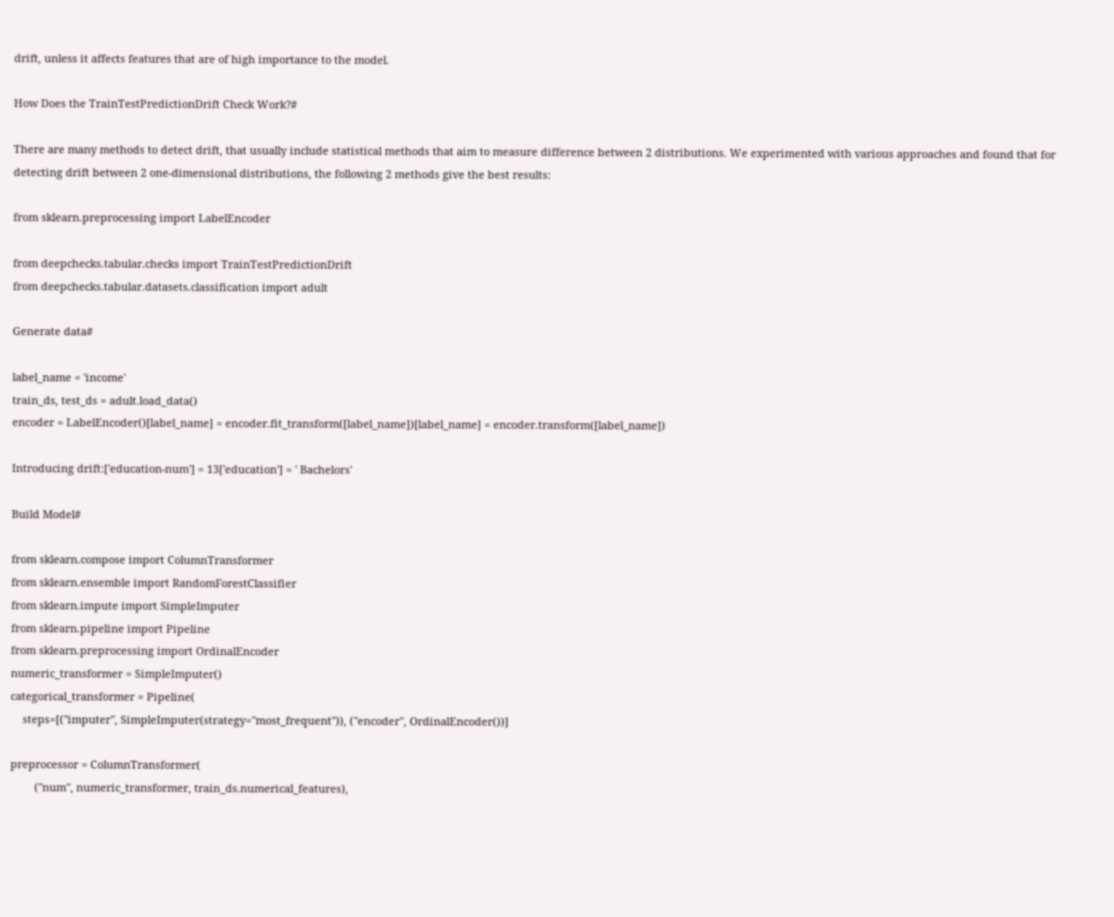drift, unless it affects features that are of high importance to the model.

How Does the TrainTestPredictionDrift Check Work?#

There are many methods to detect drift, that usually include statistical methods that aim to measure difference between 2 distributions. We experimented with various approaches and found that for detecting drift between 2 one-dimensional distributions, the following 2 methods give the best results:

from sklearn.preprocessing import LabelEncoder

from deepchecks.tabular.checks import TrainTestPredictionDrift
from deepchecks.tabular.datasets.classification import adult

Generate data#

label_name = 'income'
train_ds, test_ds = adult.load_data()
encoder = LabelEncoder()[label_name] = encoder.fit_transform([label_name])[label_name] = encoder.transform([label_name])

Introducing drift:['education-num'] = 13['education'] = ' Bachelors'

Build Model#

from sklearn.compose import ColumnTransformer
from sklearn.ensemble import RandomForestClassifier
from sklearn.impute import SimpleImputer
from sklearn.pipeline import Pipeline
from sklearn.preprocessing import OrdinalEncoder
numeric_transformer = SimpleImputer()
categorical_transformer = Pipeline(
    steps=[("imputer", SimpleImputer(strategy="most_frequent")), ("encoder", OrdinalEncoder())]

preprocessor = ColumnTransformer(
        ("num", numeric_transformer, train_ds.numerical_features),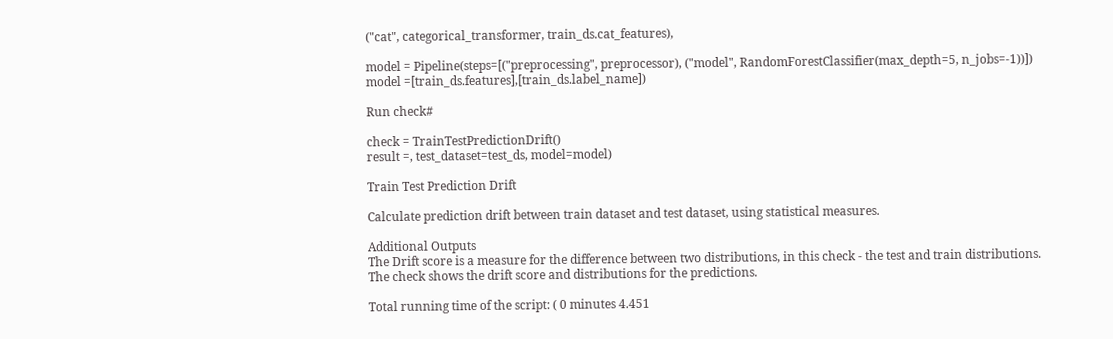("cat", categorical_transformer, train_ds.cat_features),

model = Pipeline(steps=[("preprocessing", preprocessor), ("model", RandomForestClassifier(max_depth=5, n_jobs=-1))])
model =[train_ds.features],[train_ds.label_name])

Run check#

check = TrainTestPredictionDrift()
result =, test_dataset=test_ds, model=model)

Train Test Prediction Drift

Calculate prediction drift between train dataset and test dataset, using statistical measures.

Additional Outputs
The Drift score is a measure for the difference between two distributions, in this check - the test and train distributions.
The check shows the drift score and distributions for the predictions.

Total running time of the script: ( 0 minutes 4.451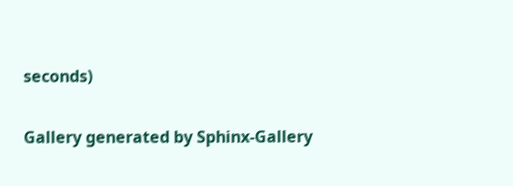seconds)

Gallery generated by Sphinx-Gallery